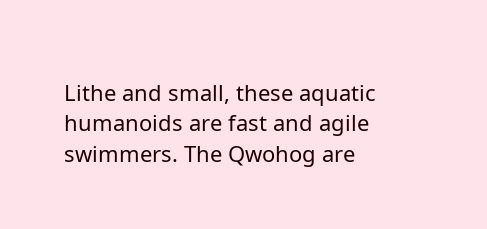Lithe and small, these aquatic humanoids are fast and agile swimmers. The Qwohog are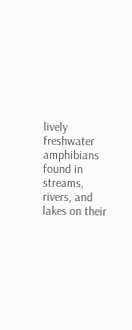lively freshwater amphibians found in streams, rivers, and lakes on their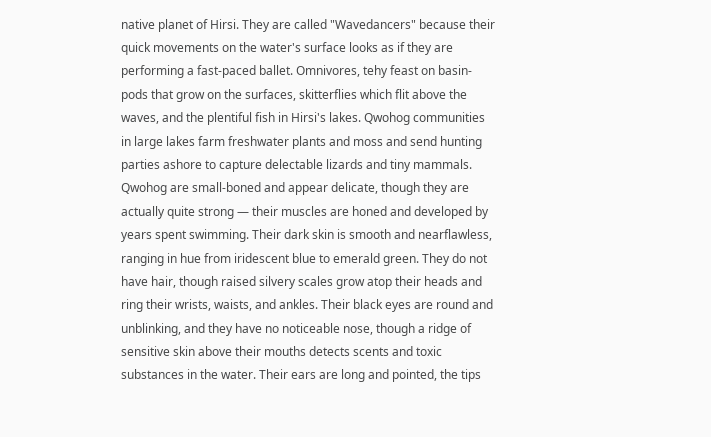native planet of Hirsi. They are called "Wavedancers" because their quick movements on the water's surface looks as if they are performing a fast-paced ballet. Omnivores, tehy feast on basin-pods that grow on the surfaces, skitterflies which flit above the waves, and the plentiful fish in Hirsi's lakes. Qwohog communities in large lakes farm freshwater plants and moss and send hunting parties ashore to capture delectable lizards and tiny mammals.
Qwohog are small-boned and appear delicate, though they are actually quite strong — their muscles are honed and developed by years spent swimming. Their dark skin is smooth and nearflawless, ranging in hue from iridescent blue to emerald green. They do not have hair, though raised silvery scales grow atop their heads and ring their wrists, waists, and ankles. Their black eyes are round and unblinking, and they have no noticeable nose, though a ridge of sensitive skin above their mouths detects scents and toxic substances in the water. Their ears are long and pointed, the tips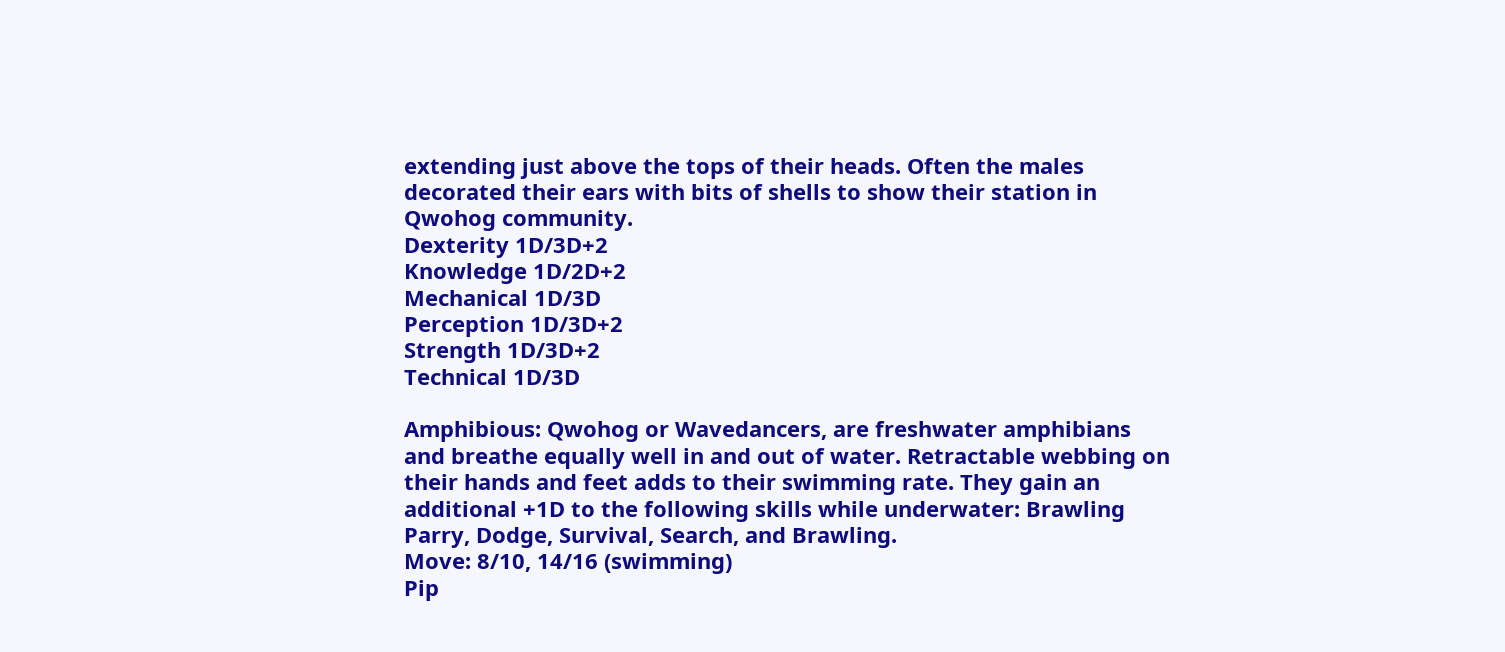extending just above the tops of their heads. Often the males decorated their ears with bits of shells to show their station in Qwohog community.
Dexterity 1D/3D+2
Knowledge 1D/2D+2
Mechanical 1D/3D
Perception 1D/3D+2
Strength 1D/3D+2
Technical 1D/3D

Amphibious: Qwohog or Wavedancers, are freshwater amphibians and breathe equally well in and out of water. Retractable webbing on their hands and feet adds to their swimming rate. They gain an additional +1D to the following skills while underwater: Brawling Parry, Dodge, Survival, Search, and Brawling.
Move: 8/10, 14/16 (swimming)
Pip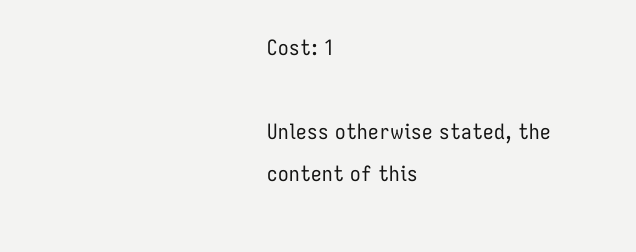Cost: 1

Unless otherwise stated, the content of this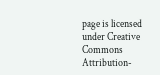page is licensed under Creative Commons Attribution-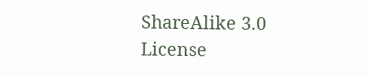ShareAlike 3.0 License